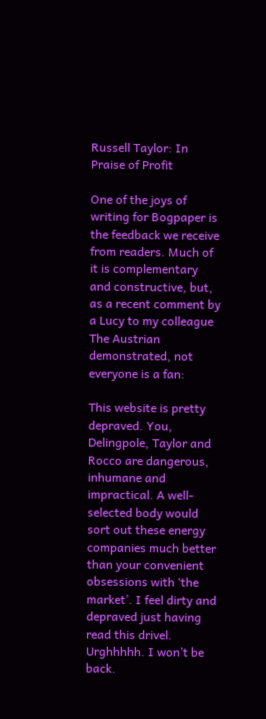Russell Taylor: In Praise of Profit

One of the joys of writing for Bogpaper is the feedback we receive from readers. Much of it is complementary and constructive, but, as a recent comment by a Lucy to my colleague The Austrian demonstrated, not everyone is a fan:

This website is pretty depraved. You, Delingpole, Taylor and Rocco are dangerous, inhumane and impractical. A well-selected body would sort out these energy companies much better than your convenient obsessions with ‘the market’. I feel dirty and depraved just having read this drivel. Urghhhhh. I won’t be back.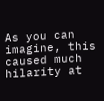As you can imagine, this caused much hilarity at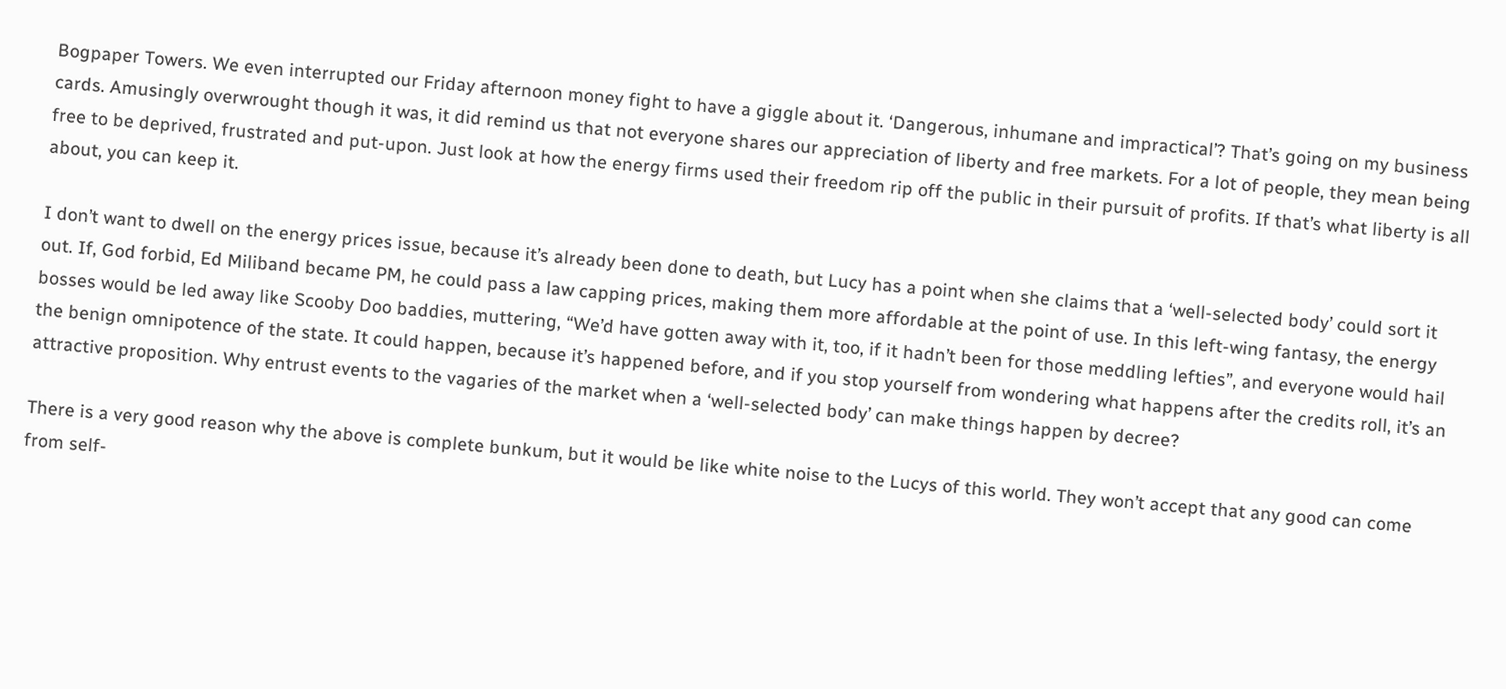Bogpaper Towers. We even interrupted our Friday afternoon money fight to have a giggle about it. ‘Dangerous, inhumane and impractical’? That’s going on my business cards. Amusingly overwrought though it was, it did remind us that not everyone shares our appreciation of liberty and free markets. For a lot of people, they mean being free to be deprived, frustrated and put-upon. Just look at how the energy firms used their freedom rip off the public in their pursuit of profits. If that’s what liberty is all about, you can keep it.

I don’t want to dwell on the energy prices issue, because it’s already been done to death, but Lucy has a point when she claims that a ‘well-selected body’ could sort it out. If, God forbid, Ed Miliband became PM, he could pass a law capping prices, making them more affordable at the point of use. In this left-wing fantasy, the energy bosses would be led away like Scooby Doo baddies, muttering, “We’d have gotten away with it, too, if it hadn’t been for those meddling lefties”, and everyone would hail the benign omnipotence of the state. It could happen, because it’s happened before, and if you stop yourself from wondering what happens after the credits roll, it’s an attractive proposition. Why entrust events to the vagaries of the market when a ‘well-selected body’ can make things happen by decree?

There is a very good reason why the above is complete bunkum, but it would be like white noise to the Lucys of this world. They won’t accept that any good can come from self-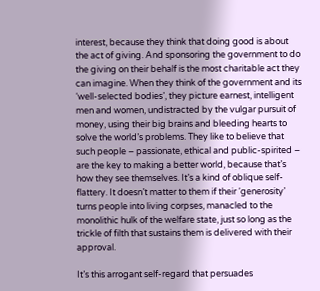interest, because they think that doing good is about the act of giving. And sponsoring the government to do the giving on their behalf is the most charitable act they can imagine. When they think of the government and its ‘well-selected bodies’, they picture earnest, intelligent men and women, undistracted by the vulgar pursuit of money, using their big brains and bleeding hearts to solve the world’s problems. They like to believe that such people – passionate, ethical and public-spirited – are the key to making a better world, because that’s how they see themselves. It’s a kind of oblique self-flattery. It doesn’t matter to them if their ‘generosity’ turns people into living corpses, manacled to the monolithic hulk of the welfare state, just so long as the trickle of filth that sustains them is delivered with their approval.

It’s this arrogant self-regard that persuades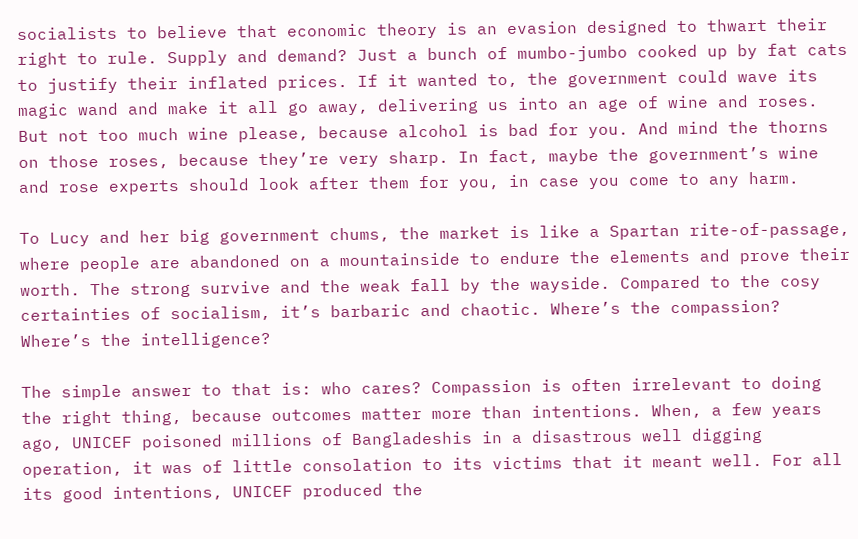socialists to believe that economic theory is an evasion designed to thwart their right to rule. Supply and demand? Just a bunch of mumbo-jumbo cooked up by fat cats to justify their inflated prices. If it wanted to, the government could wave its magic wand and make it all go away, delivering us into an age of wine and roses. But not too much wine please, because alcohol is bad for you. And mind the thorns on those roses, because they’re very sharp. In fact, maybe the government’s wine and rose experts should look after them for you, in case you come to any harm.

To Lucy and her big government chums, the market is like a Spartan rite-of-passage, where people are abandoned on a mountainside to endure the elements and prove their worth. The strong survive and the weak fall by the wayside. Compared to the cosy certainties of socialism, it’s barbaric and chaotic. Where’s the compassion? Where’s the intelligence?

The simple answer to that is: who cares? Compassion is often irrelevant to doing the right thing, because outcomes matter more than intentions. When, a few years ago, UNICEF poisoned millions of Bangladeshis in a disastrous well digging operation, it was of little consolation to its victims that it meant well. For all its good intentions, UNICEF produced the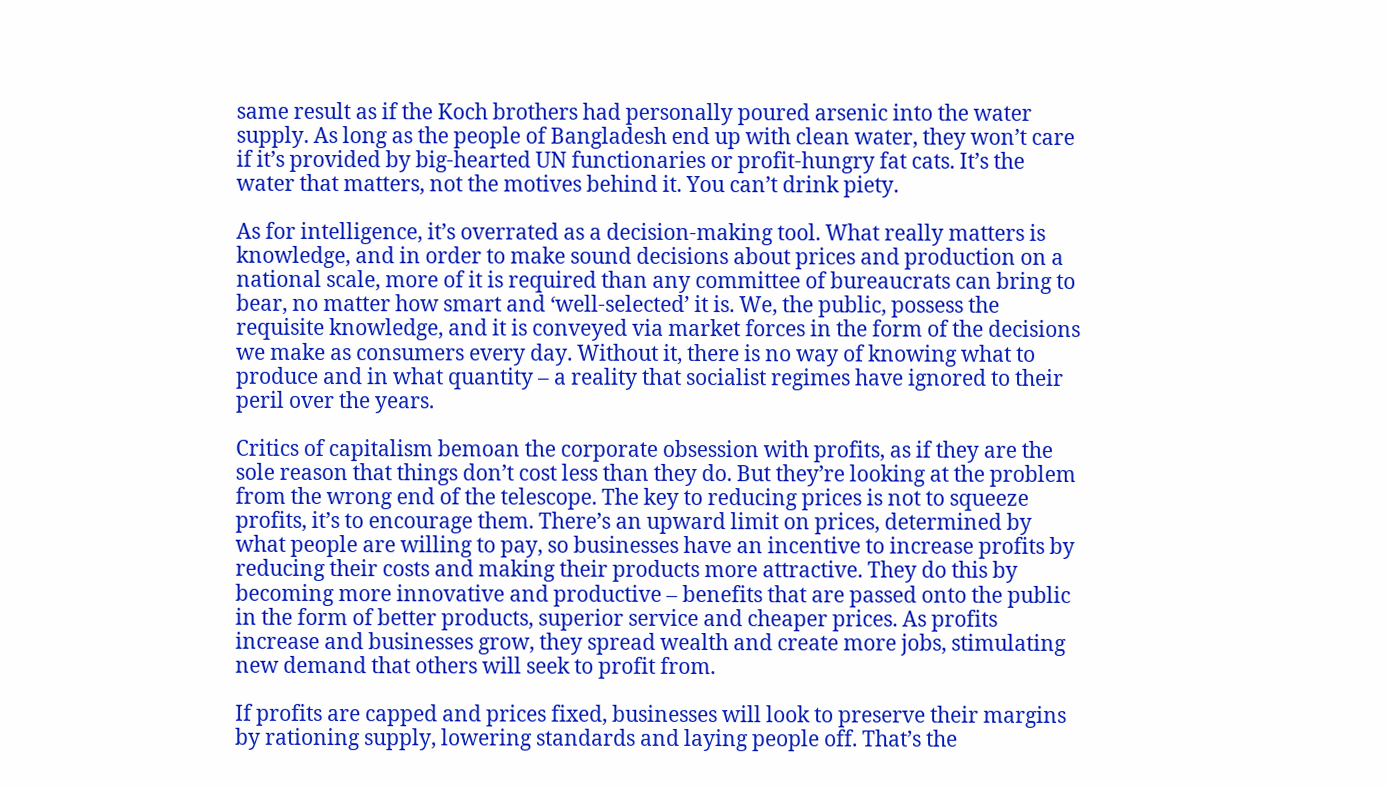same result as if the Koch brothers had personally poured arsenic into the water supply. As long as the people of Bangladesh end up with clean water, they won’t care if it’s provided by big-hearted UN functionaries or profit-hungry fat cats. It’s the water that matters, not the motives behind it. You can’t drink piety.

As for intelligence, it’s overrated as a decision-making tool. What really matters is knowledge, and in order to make sound decisions about prices and production on a national scale, more of it is required than any committee of bureaucrats can bring to bear, no matter how smart and ‘well-selected’ it is. We, the public, possess the requisite knowledge, and it is conveyed via market forces in the form of the decisions we make as consumers every day. Without it, there is no way of knowing what to produce and in what quantity – a reality that socialist regimes have ignored to their peril over the years.

Critics of capitalism bemoan the corporate obsession with profits, as if they are the sole reason that things don’t cost less than they do. But they’re looking at the problem from the wrong end of the telescope. The key to reducing prices is not to squeeze profits, it’s to encourage them. There’s an upward limit on prices, determined by what people are willing to pay, so businesses have an incentive to increase profits by reducing their costs and making their products more attractive. They do this by becoming more innovative and productive – benefits that are passed onto the public in the form of better products, superior service and cheaper prices. As profits increase and businesses grow, they spread wealth and create more jobs, stimulating new demand that others will seek to profit from.

If profits are capped and prices fixed, businesses will look to preserve their margins by rationing supply, lowering standards and laying people off. That’s the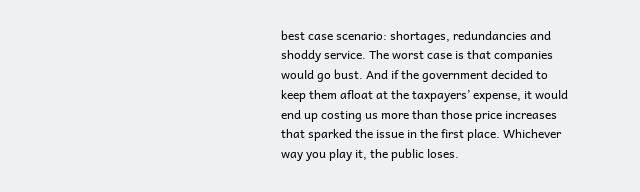best case scenario: shortages, redundancies and shoddy service. The worst case is that companies would go bust. And if the government decided to keep them afloat at the taxpayers’ expense, it would end up costing us more than those price increases that sparked the issue in the first place. Whichever way you play it, the public loses.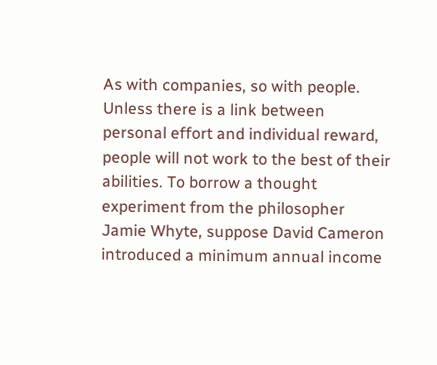As with companies, so with people. Unless there is a link between personal effort and individual reward, people will not work to the best of their abilities. To borrow a thought experiment from the philosopher Jamie Whyte, suppose David Cameron introduced a minimum annual income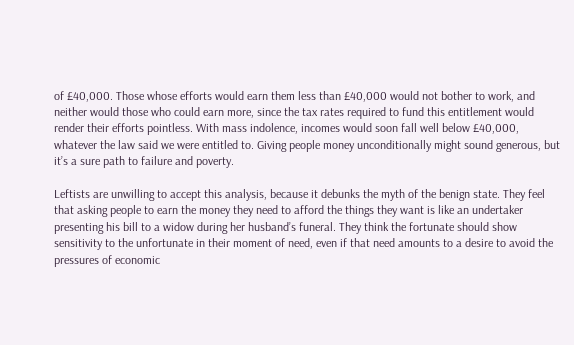of £40,000. Those whose efforts would earn them less than £40,000 would not bother to work, and neither would those who could earn more, since the tax rates required to fund this entitlement would render their efforts pointless. With mass indolence, incomes would soon fall well below £40,000, whatever the law said we were entitled to. Giving people money unconditionally might sound generous, but it’s a sure path to failure and poverty.

Leftists are unwilling to accept this analysis, because it debunks the myth of the benign state. They feel that asking people to earn the money they need to afford the things they want is like an undertaker presenting his bill to a widow during her husband’s funeral. They think the fortunate should show sensitivity to the unfortunate in their moment of need, even if that need amounts to a desire to avoid the pressures of economic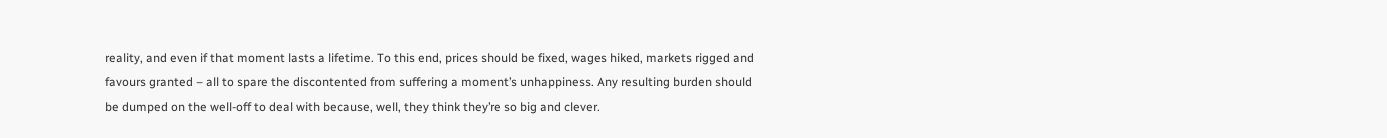reality, and even if that moment lasts a lifetime. To this end, prices should be fixed, wages hiked, markets rigged and favours granted – all to spare the discontented from suffering a moment’s unhappiness. Any resulting burden should be dumped on the well-off to deal with because, well, they think they’re so big and clever.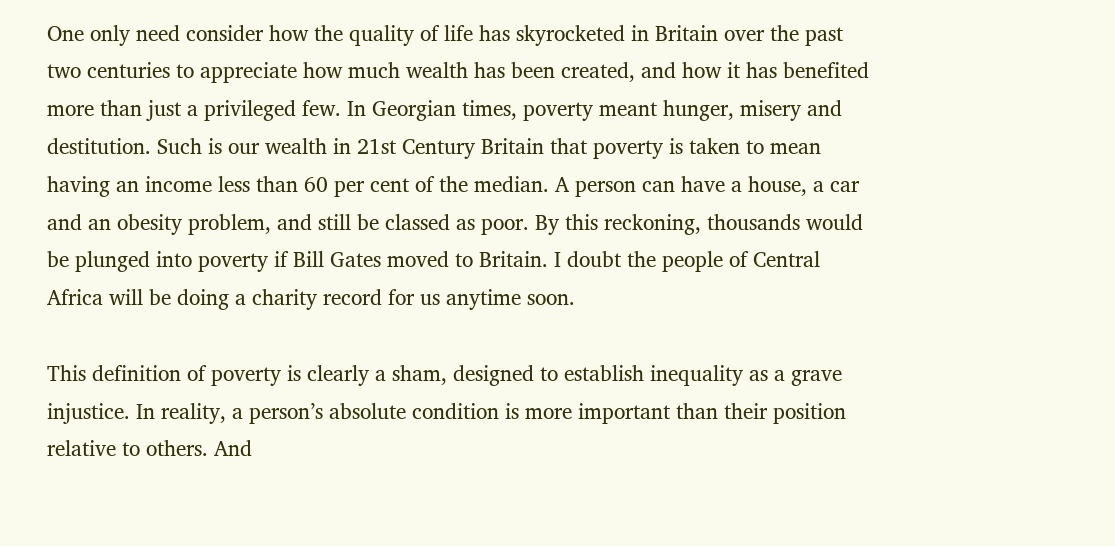One only need consider how the quality of life has skyrocketed in Britain over the past two centuries to appreciate how much wealth has been created, and how it has benefited more than just a privileged few. In Georgian times, poverty meant hunger, misery and destitution. Such is our wealth in 21st Century Britain that poverty is taken to mean having an income less than 60 per cent of the median. A person can have a house, a car and an obesity problem, and still be classed as poor. By this reckoning, thousands would be plunged into poverty if Bill Gates moved to Britain. I doubt the people of Central Africa will be doing a charity record for us anytime soon.

This definition of poverty is clearly a sham, designed to establish inequality as a grave injustice. In reality, a person’s absolute condition is more important than their position relative to others. And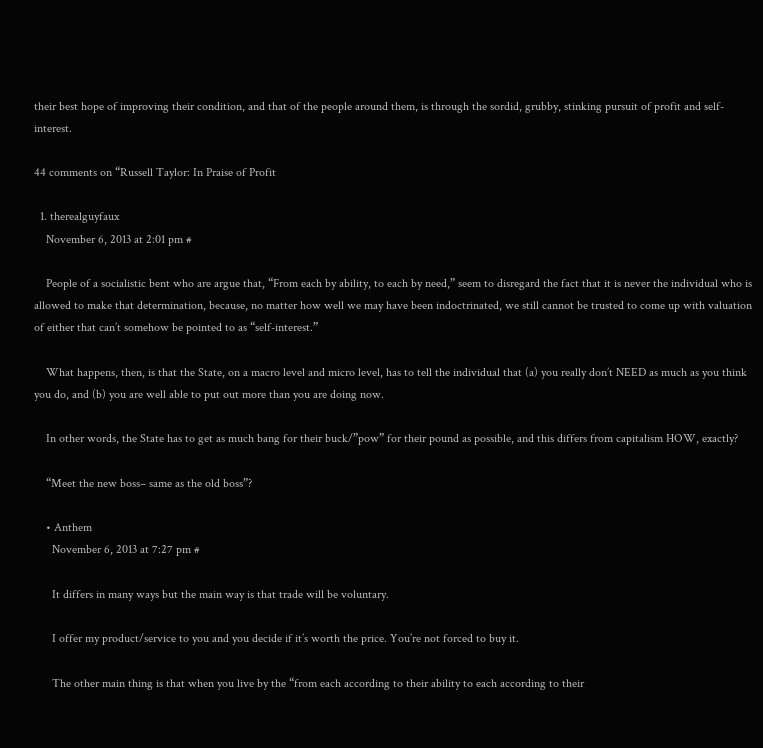their best hope of improving their condition, and that of the people around them, is through the sordid, grubby, stinking pursuit of profit and self-interest.

44 comments on “Russell Taylor: In Praise of Profit

  1. therealguyfaux
    November 6, 2013 at 2:01 pm #

    People of a socialistic bent who are argue that, “From each by ability, to each by need,” seem to disregard the fact that it is never the individual who is allowed to make that determination, because, no matter how well we may have been indoctrinated, we still cannot be trusted to come up with valuation of either that can’t somehow be pointed to as “self-interest.”

    What happens, then, is that the State, on a macro level and micro level, has to tell the individual that (a) you really don’t NEED as much as you think you do, and (b) you are well able to put out more than you are doing now.

    In other words, the State has to get as much bang for their buck/”pow” for their pound as possible, and this differs from capitalism HOW, exactly?

    “Meet the new boss– same as the old boss”?

    • Anthem
      November 6, 2013 at 7:27 pm #

      It differs in many ways but the main way is that trade will be voluntary.

      I offer my product/service to you and you decide if it’s worth the price. You’re not forced to buy it.

      The other main thing is that when you live by the “from each according to their ability to each according to their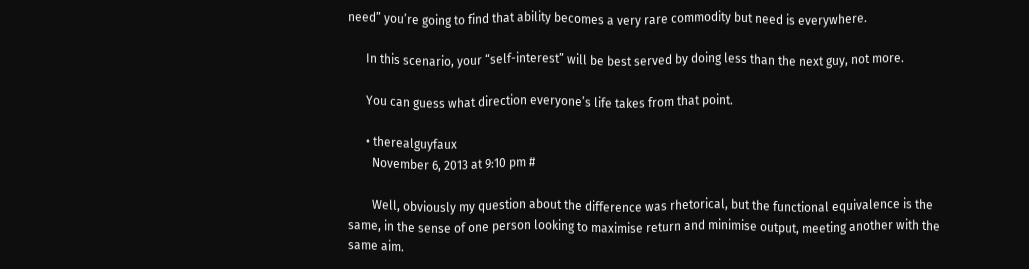need” you’re going to find that ability becomes a very rare commodity but need is everywhere.

      In this scenario, your “self-interest” will be best served by doing less than the next guy, not more.

      You can guess what direction everyone’s life takes from that point.

      • therealguyfaux
        November 6, 2013 at 9:10 pm #

        Well, obviously my question about the difference was rhetorical, but the functional equivalence is the same, in the sense of one person looking to maximise return and minimise output, meeting another with the same aim.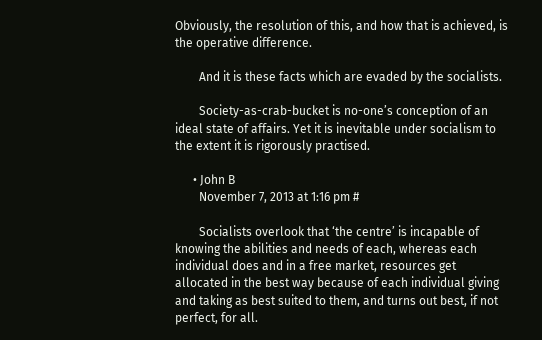Obviously, the resolution of this, and how that is achieved, is the operative difference.

        And it is these facts which are evaded by the socialists.

        Society-as-crab-bucket is no-one’s conception of an ideal state of affairs. Yet it is inevitable under socialism to the extent it is rigorously practised.

      • John B
        November 7, 2013 at 1:16 pm #

        Socialists overlook that ‘the centre’ is incapable of knowing the abilities and needs of each, whereas each individual does and in a free market, resources get allocated in the best way because of each individual giving and taking as best suited to them, and turns out best, if not perfect, for all.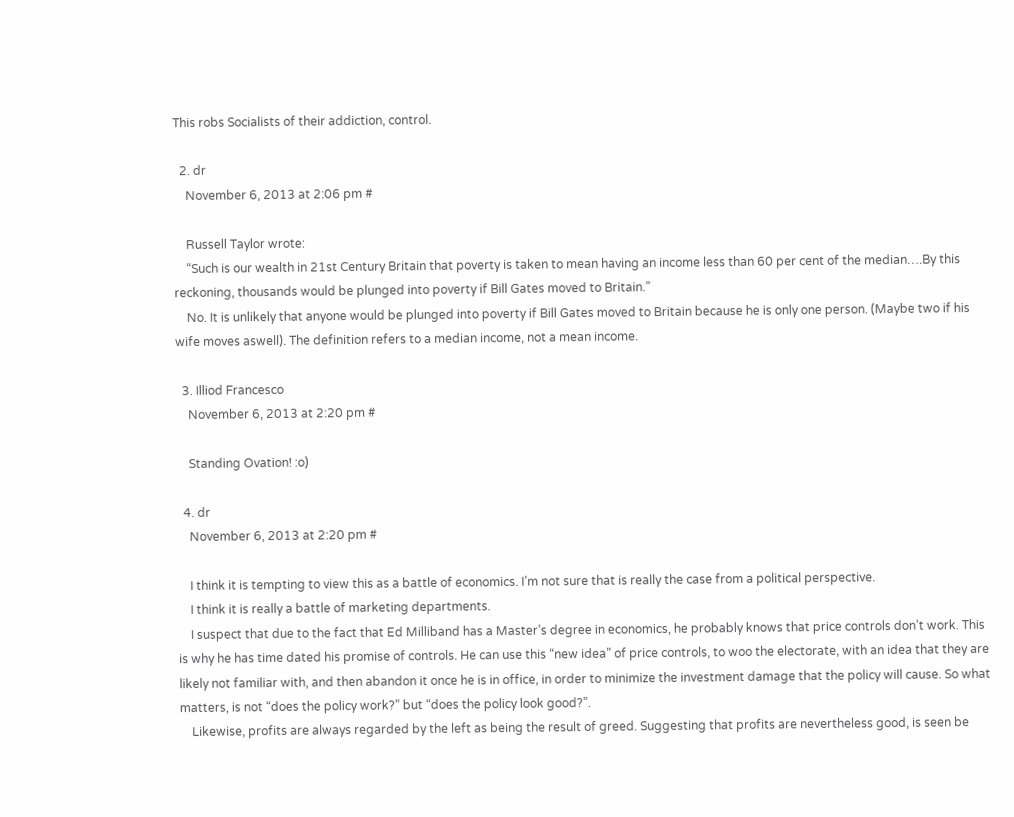This robs Socialists of their addiction, control.

  2. dr
    November 6, 2013 at 2:06 pm #

    Russell Taylor wrote:
    “Such is our wealth in 21st Century Britain that poverty is taken to mean having an income less than 60 per cent of the median….By this reckoning, thousands would be plunged into poverty if Bill Gates moved to Britain.”
    No. It is unlikely that anyone would be plunged into poverty if Bill Gates moved to Britain because he is only one person. (Maybe two if his wife moves aswell). The definition refers to a median income, not a mean income.

  3. Illiod Francesco
    November 6, 2013 at 2:20 pm #

    Standing Ovation! :o)

  4. dr
    November 6, 2013 at 2:20 pm #

    I think it is tempting to view this as a battle of economics. I’m not sure that is really the case from a political perspective.
    I think it is really a battle of marketing departments.
    I suspect that due to the fact that Ed Milliband has a Master’s degree in economics, he probably knows that price controls don’t work. This is why he has time dated his promise of controls. He can use this “new idea” of price controls, to woo the electorate, with an idea that they are likely not familiar with, and then abandon it once he is in office, in order to minimize the investment damage that the policy will cause. So what matters, is not “does the policy work?” but “does the policy look good?”.
    Likewise, profits are always regarded by the left as being the result of greed. Suggesting that profits are nevertheless good, is seen be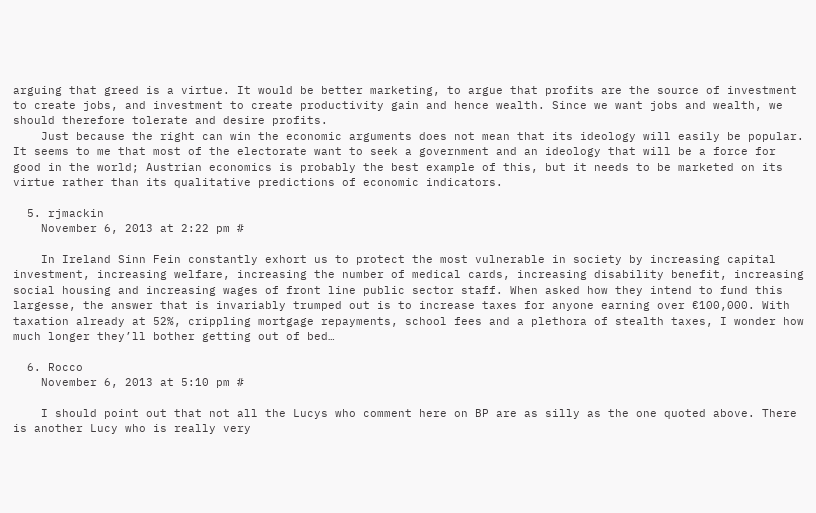arguing that greed is a virtue. It would be better marketing, to argue that profits are the source of investment to create jobs, and investment to create productivity gain and hence wealth. Since we want jobs and wealth, we should therefore tolerate and desire profits.
    Just because the right can win the economic arguments does not mean that its ideology will easily be popular. It seems to me that most of the electorate want to seek a government and an ideology that will be a force for good in the world; Austrian economics is probably the best example of this, but it needs to be marketed on its virtue rather than its qualitative predictions of economic indicators.

  5. rjmackin
    November 6, 2013 at 2:22 pm #

    In Ireland Sinn Fein constantly exhort us to protect the most vulnerable in society by increasing capital investment, increasing welfare, increasing the number of medical cards, increasing disability benefit, increasing social housing and increasing wages of front line public sector staff. When asked how they intend to fund this largesse, the answer that is invariably trumped out is to increase taxes for anyone earning over €100,000. With taxation already at 52%, crippling mortgage repayments, school fees and a plethora of stealth taxes, I wonder how much longer they’ll bother getting out of bed…

  6. Rocco
    November 6, 2013 at 5:10 pm #

    I should point out that not all the Lucys who comment here on BP are as silly as the one quoted above. There is another Lucy who is really very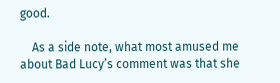good.

    As a side note, what most amused me about Bad Lucy’s comment was that she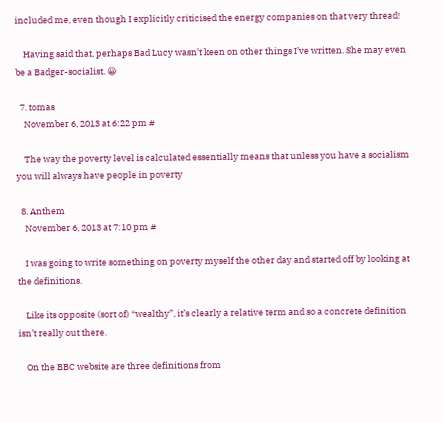included me, even though I explicitly criticised the energy companies on that very thread!

    Having said that, perhaps Bad Lucy wasn’t keen on other things I’ve written. She may even be a Badger-socialist. 😀

  7. tomas
    November 6, 2013 at 6:22 pm #

    The way the poverty level is calculated essentially means that unless you have a socialism you will always have people in poverty

  8. Anthem
    November 6, 2013 at 7:10 pm #

    I was going to write something on poverty myself the other day and started off by looking at the definitions.

    Like its opposite (sort of) “wealthy”, it’s clearly a relative term and so a concrete definition isn’t really out there.

    On the BBC website are three definitions from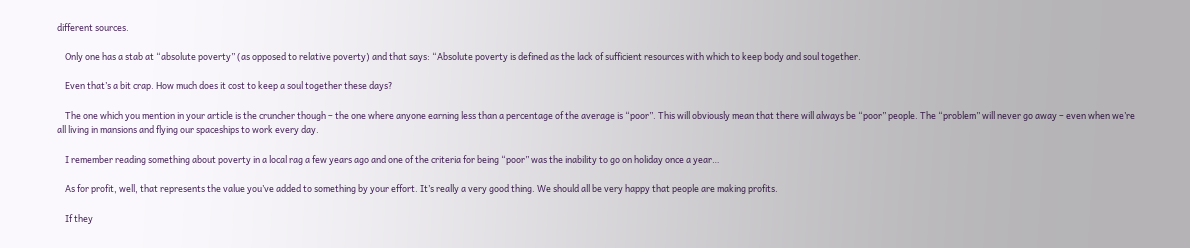different sources.

    Only one has a stab at “absolute poverty” (as opposed to relative poverty) and that says: “Absolute poverty is defined as the lack of sufficient resources with which to keep body and soul together.

    Even that’s a bit crap. How much does it cost to keep a soul together these days?

    The one which you mention in your article is the cruncher though – the one where anyone earning less than a percentage of the average is “poor”. This will obviously mean that there will always be “poor” people. The “problem” will never go away – even when we’re all living in mansions and flying our spaceships to work every day.

    I remember reading something about poverty in a local rag a few years ago and one of the criteria for being “poor” was the inability to go on holiday once a year…

    As for profit, well, that represents the value you’ve added to something by your effort. It’s really a very good thing. We should all be very happy that people are making profits.

    If they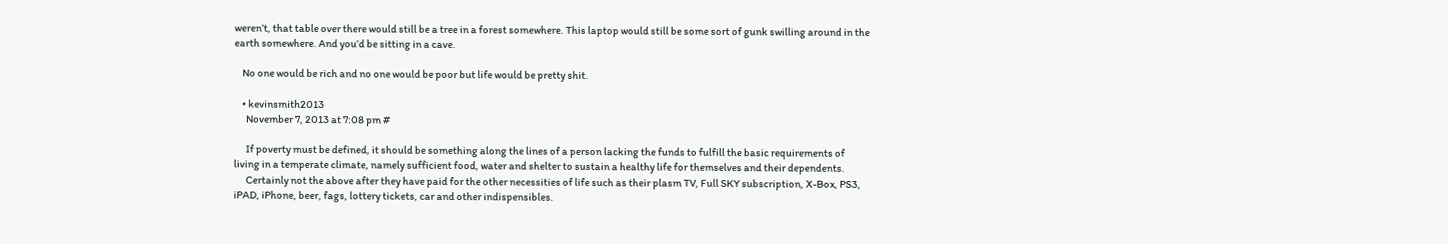weren’t, that table over there would still be a tree in a forest somewhere. This laptop would still be some sort of gunk swilling around in the earth somewhere. And you’d be sitting in a cave.

    No one would be rich and no one would be poor but life would be pretty shit.

    • kevinsmith2013
      November 7, 2013 at 7:08 pm #

      If poverty must be defined, it should be something along the lines of a person lacking the funds to fulfill the basic requirements of living in a temperate climate, namely sufficient food, water and shelter to sustain a healthy life for themselves and their dependents.
      Certainly not the above after they have paid for the other necessities of life such as their plasm TV, Full SKY subscription, X-Box, PS3, iPAD, iPhone, beer, fags, lottery tickets, car and other indispensibles.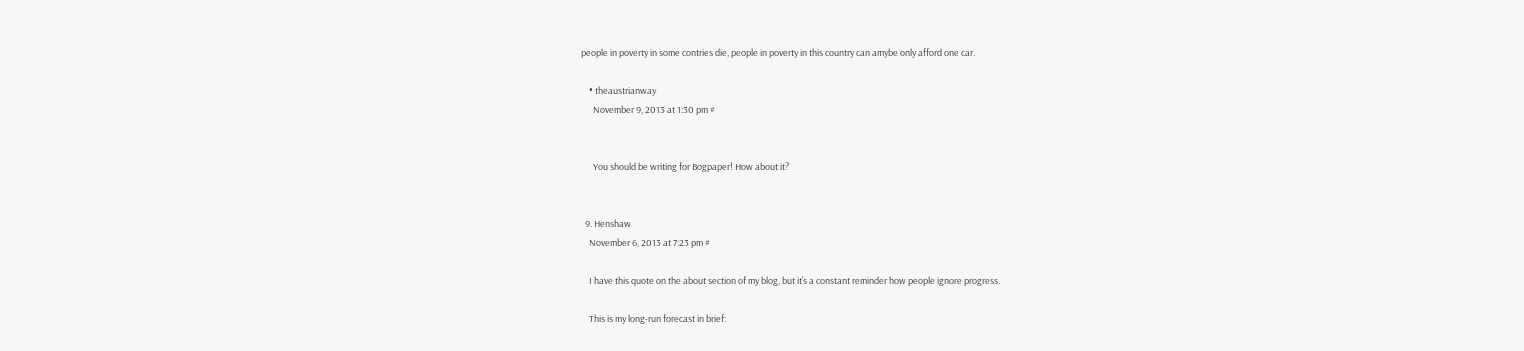people in poverty in some contries die, people in poverty in this country can amybe only afford one car.

    • theaustrianway
      November 9, 2013 at 1:30 pm #


      You should be writing for Bogpaper! How about it?


  9. Henshaw
    November 6, 2013 at 7:23 pm #

    I have this quote on the about section of my blog, but it’s a constant reminder how people ignore progress.

    This is my long-run forecast in brief: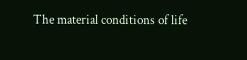The material conditions of life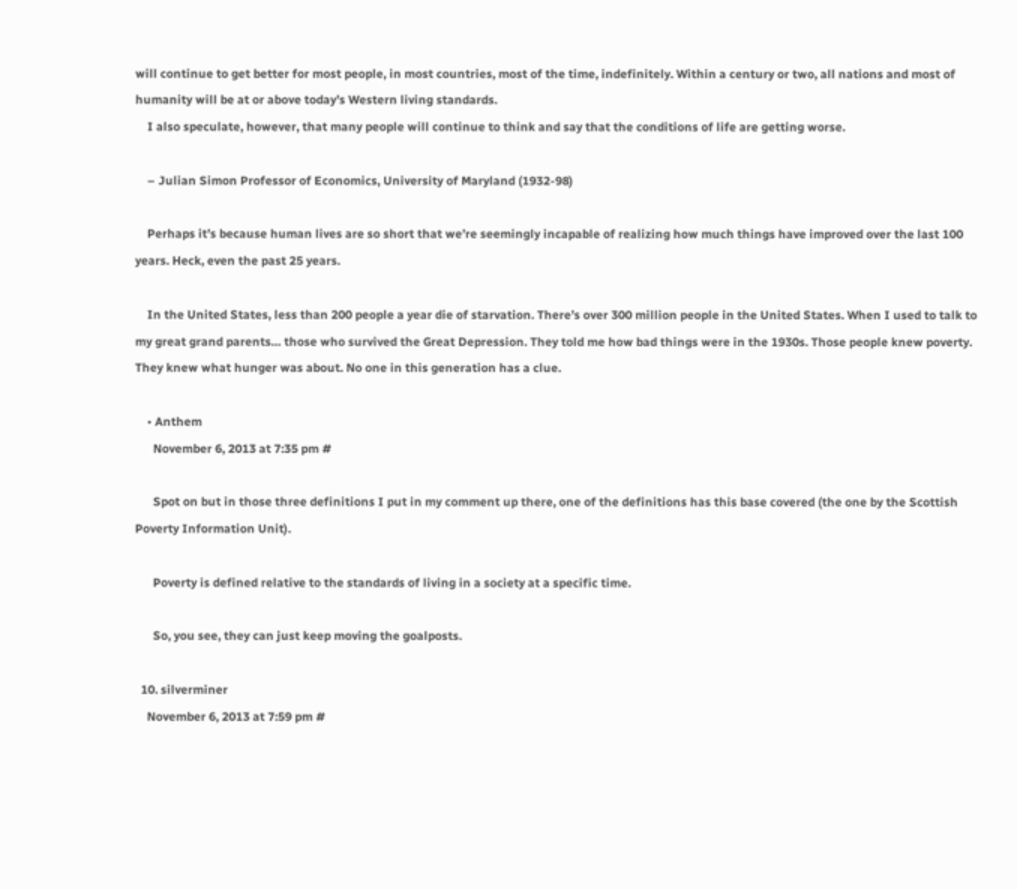will continue to get better for most people, in most countries, most of the time, indefinitely. Within a century or two, all nations and most of humanity will be at or above today’s Western living standards.
    I also speculate, however, that many people will continue to think and say that the conditions of life are getting worse.

    – Julian Simon Professor of Economics, University of Maryland (1932-98)

    Perhaps it’s because human lives are so short that we’re seemingly incapable of realizing how much things have improved over the last 100 years. Heck, even the past 25 years.

    In the United States, less than 200 people a year die of starvation. There’s over 300 million people in the United States. When I used to talk to my great grand parents… those who survived the Great Depression. They told me how bad things were in the 1930s. Those people knew poverty. They knew what hunger was about. No one in this generation has a clue.

    • Anthem
      November 6, 2013 at 7:35 pm #

      Spot on but in those three definitions I put in my comment up there, one of the definitions has this base covered (the one by the Scottish Poverty Information Unit).

      Poverty is defined relative to the standards of living in a society at a specific time.

      So, you see, they can just keep moving the goalposts.

  10. silverminer
    November 6, 2013 at 7:59 pm #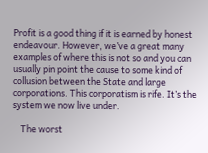Profit is a good thing if it is earned by honest endeavour. However, we’ve a great many examples of where this is not so and you can usually pin point the cause to some kind of collusion between the State and large corporations. This corporatism is rife. It’s the system we now live under.

    The worst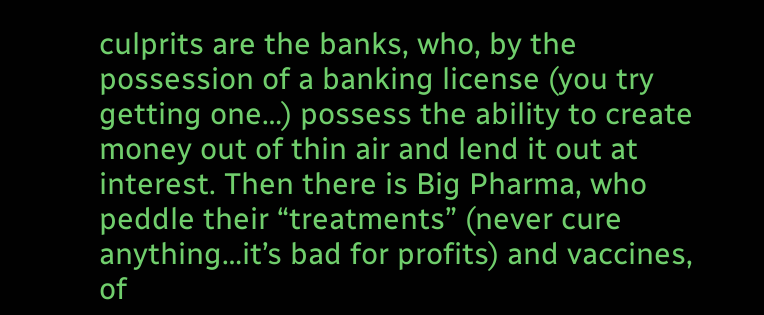culprits are the banks, who, by the possession of a banking license (you try getting one…) possess the ability to create money out of thin air and lend it out at interest. Then there is Big Pharma, who peddle their “treatments” (never cure anything…it’s bad for profits) and vaccines, of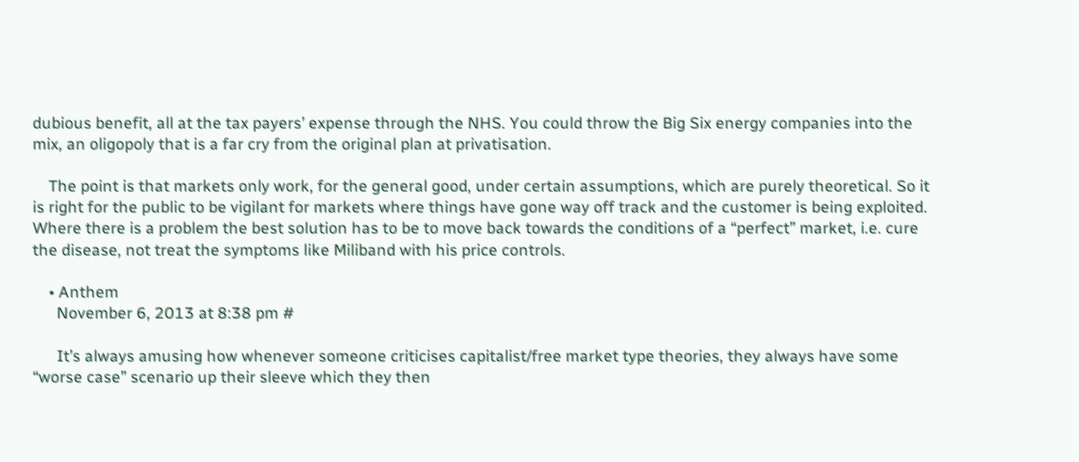dubious benefit, all at the tax payers’ expense through the NHS. You could throw the Big Six energy companies into the mix, an oligopoly that is a far cry from the original plan at privatisation.

    The point is that markets only work, for the general good, under certain assumptions, which are purely theoretical. So it is right for the public to be vigilant for markets where things have gone way off track and the customer is being exploited. Where there is a problem the best solution has to be to move back towards the conditions of a “perfect” market, i.e. cure the disease, not treat the symptoms like Miliband with his price controls.

    • Anthem
      November 6, 2013 at 8:38 pm #

      It’s always amusing how whenever someone criticises capitalist/free market type theories, they always have some “worse case” scenario up their sleeve which they then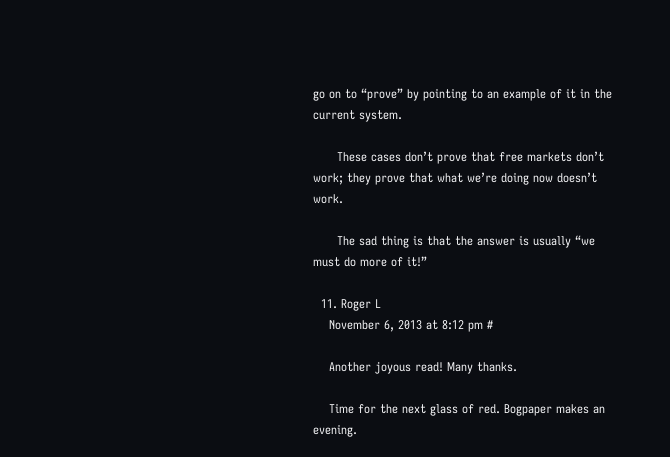go on to “prove” by pointing to an example of it in the current system.

      These cases don’t prove that free markets don’t work; they prove that what we’re doing now doesn’t work.

      The sad thing is that the answer is usually “we must do more of it!”

  11. Roger L
    November 6, 2013 at 8:12 pm #

    Another joyous read! Many thanks.

    Time for the next glass of red. Bogpaper makes an evening.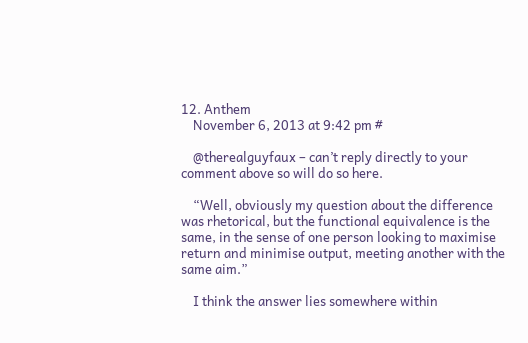12. Anthem
    November 6, 2013 at 9:42 pm #

    @therealguyfaux – can’t reply directly to your comment above so will do so here.

    “Well, obviously my question about the difference was rhetorical, but the functional equivalence is the same, in the sense of one person looking to maximise return and minimise output, meeting another with the same aim.”

    I think the answer lies somewhere within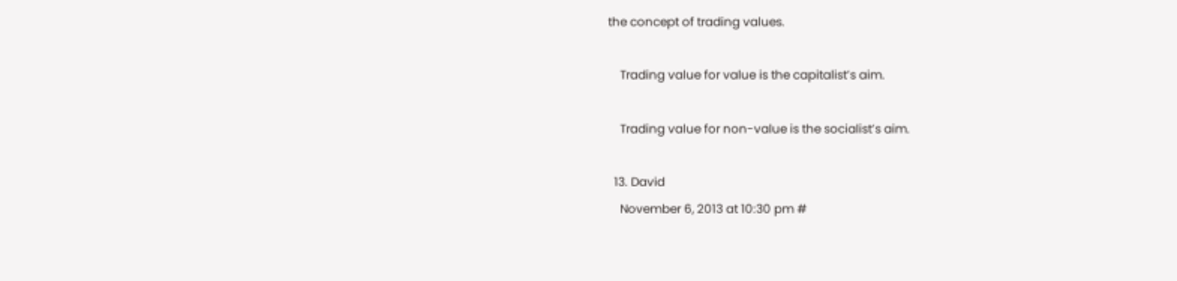the concept of trading values.

    Trading value for value is the capitalist’s aim.

    Trading value for non-value is the socialist’s aim.

  13. David
    November 6, 2013 at 10:30 pm #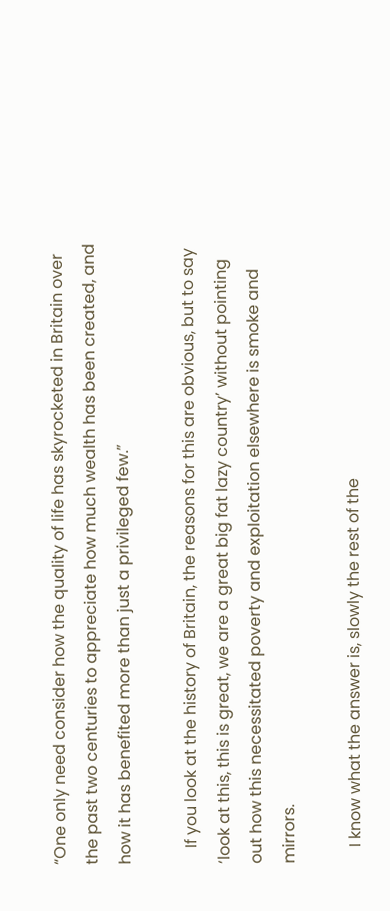“One only need consider how the quality of life has skyrocketed in Britain over the past two centuries to appreciate how much wealth has been created, and how it has benefited more than just a privileged few.”

    If you look at the history of Britain, the reasons for this are obvious, but to say ‘look at this, this is great, we are a great big fat lazy country’ without pointing out how this necessitated poverty and exploitation elsewhere is smoke and mirrors.

    I know what the answer is, slowly the rest of the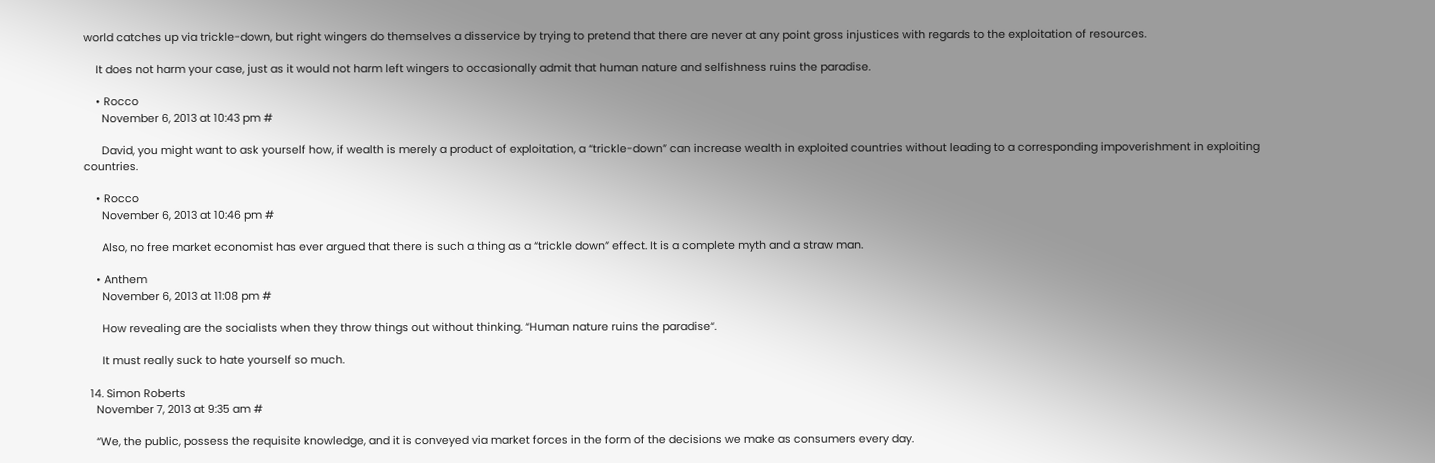world catches up via trickle-down, but right wingers do themselves a disservice by trying to pretend that there are never at any point gross injustices with regards to the exploitation of resources.

    It does not harm your case, just as it would not harm left wingers to occasionally admit that human nature and selfishness ruins the paradise.

    • Rocco
      November 6, 2013 at 10:43 pm #

      David, you might want to ask yourself how, if wealth is merely a product of exploitation, a “trickle-down” can increase wealth in exploited countries without leading to a corresponding impoverishment in exploiting countries.

    • Rocco
      November 6, 2013 at 10:46 pm #

      Also, no free market economist has ever argued that there is such a thing as a “trickle down” effect. It is a complete myth and a straw man.

    • Anthem
      November 6, 2013 at 11:08 pm #

      How revealing are the socialists when they throw things out without thinking. “Human nature ruins the paradise“.

      It must really suck to hate yourself so much.

  14. Simon Roberts
    November 7, 2013 at 9:35 am #

    “We, the public, possess the requisite knowledge, and it is conveyed via market forces in the form of the decisions we make as consumers every day.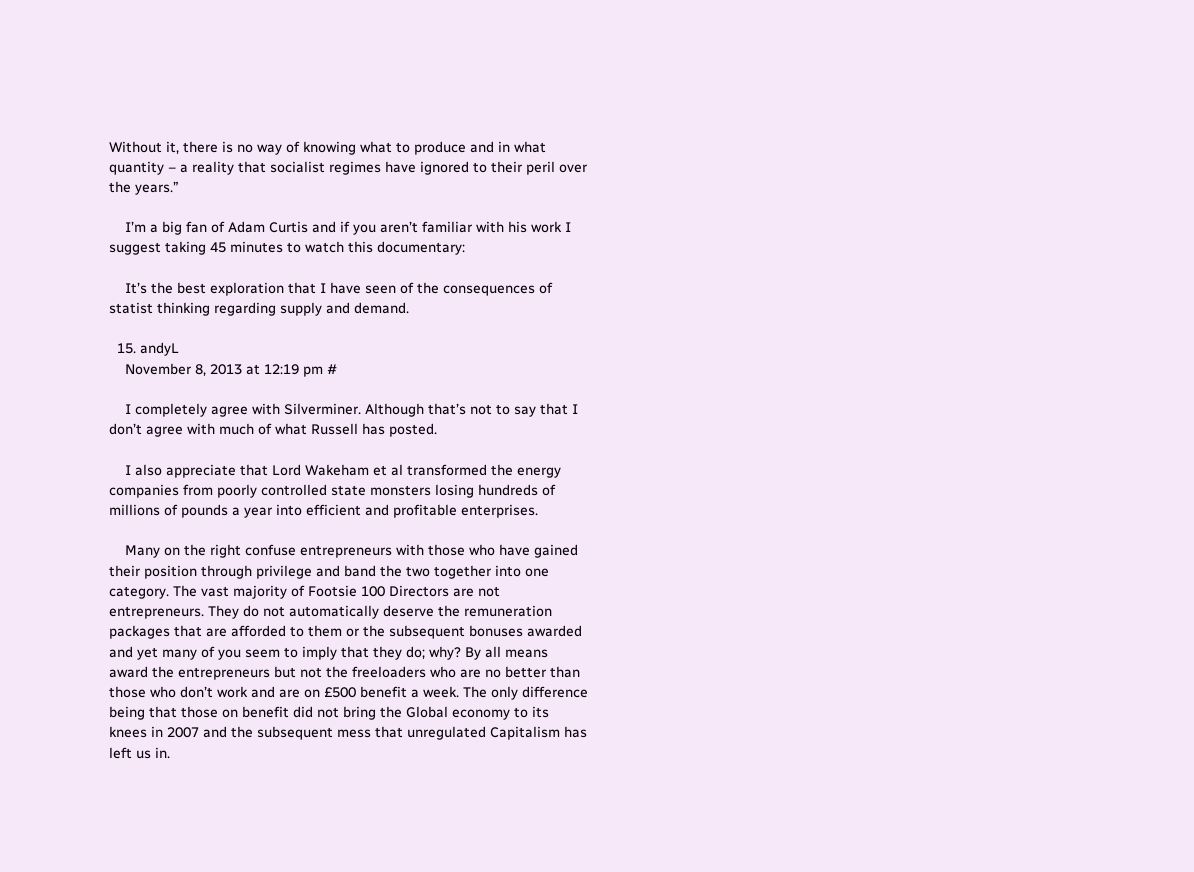Without it, there is no way of knowing what to produce and in what quantity – a reality that socialist regimes have ignored to their peril over the years.”

    I’m a big fan of Adam Curtis and if you aren’t familiar with his work I suggest taking 45 minutes to watch this documentary:

    It’s the best exploration that I have seen of the consequences of statist thinking regarding supply and demand.

  15. andyL
    November 8, 2013 at 12:19 pm #

    I completely agree with Silverminer. Although that’s not to say that I don’t agree with much of what Russell has posted.

    I also appreciate that Lord Wakeham et al transformed the energy companies from poorly controlled state monsters losing hundreds of millions of pounds a year into efficient and profitable enterprises.

    Many on the right confuse entrepreneurs with those who have gained their position through privilege and band the two together into one category. The vast majority of Footsie 100 Directors are not entrepreneurs. They do not automatically deserve the remuneration packages that are afforded to them or the subsequent bonuses awarded and yet many of you seem to imply that they do; why? By all means award the entrepreneurs but not the freeloaders who are no better than those who don’t work and are on £500 benefit a week. The only difference being that those on benefit did not bring the Global economy to its knees in 2007 and the subsequent mess that unregulated Capitalism has left us in.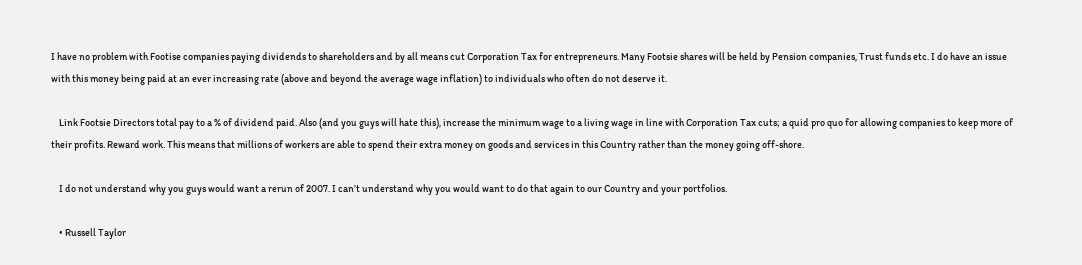I have no problem with Footise companies paying dividends to shareholders and by all means cut Corporation Tax for entrepreneurs. Many Footsie shares will be held by Pension companies, Trust funds etc. I do have an issue with this money being paid at an ever increasing rate (above and beyond the average wage inflation) to individuals who often do not deserve it.

    Link Footsie Directors total pay to a % of dividend paid. Also (and you guys will hate this), increase the minimum wage to a living wage in line with Corporation Tax cuts; a quid pro quo for allowing companies to keep more of their profits. Reward work. This means that millions of workers are able to spend their extra money on goods and services in this Country rather than the money going off-shore.

    I do not understand why you guys would want a rerun of 2007. I can’t understand why you would want to do that again to our Country and your portfolios.

    • Russell Taylor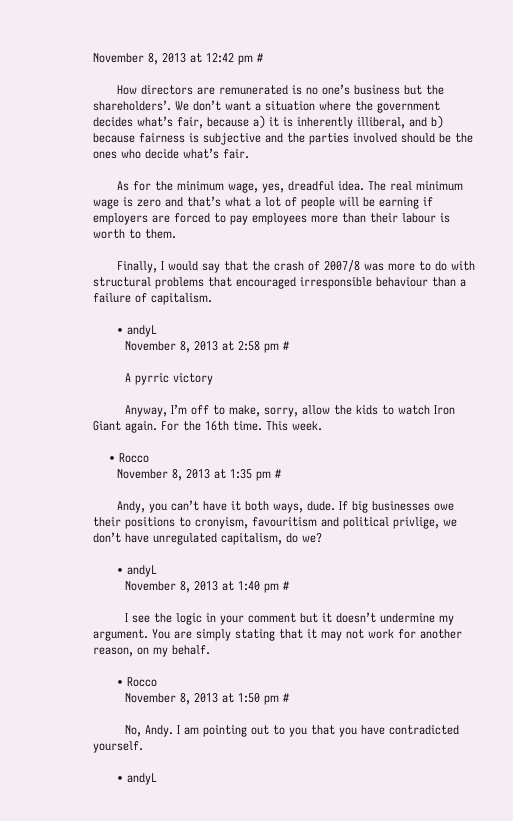November 8, 2013 at 12:42 pm #

      How directors are remunerated is no one’s business but the shareholders’. We don’t want a situation where the government decides what’s fair, because a) it is inherently illiberal, and b) because fairness is subjective and the parties involved should be the ones who decide what’s fair.

      As for the minimum wage, yes, dreadful idea. The real minimum wage is zero and that’s what a lot of people will be earning if employers are forced to pay employees more than their labour is worth to them.

      Finally, I would say that the crash of 2007/8 was more to do with structural problems that encouraged irresponsible behaviour than a failure of capitalism.

      • andyL
        November 8, 2013 at 2:58 pm #

        A pyrric victory

        Anyway, I’m off to make, sorry, allow the kids to watch Iron Giant again. For the 16th time. This week.

    • Rocco
      November 8, 2013 at 1:35 pm #

      Andy, you can’t have it both ways, dude. If big businesses owe their positions to cronyism, favouritism and political privlige, we don’t have unregulated capitalism, do we?

      • andyL
        November 8, 2013 at 1:40 pm #

        I see the logic in your comment but it doesn’t undermine my argument. You are simply stating that it may not work for another reason, on my behalf.

      • Rocco
        November 8, 2013 at 1:50 pm #

        No, Andy. I am pointing out to you that you have contradicted yourself.

      • andyL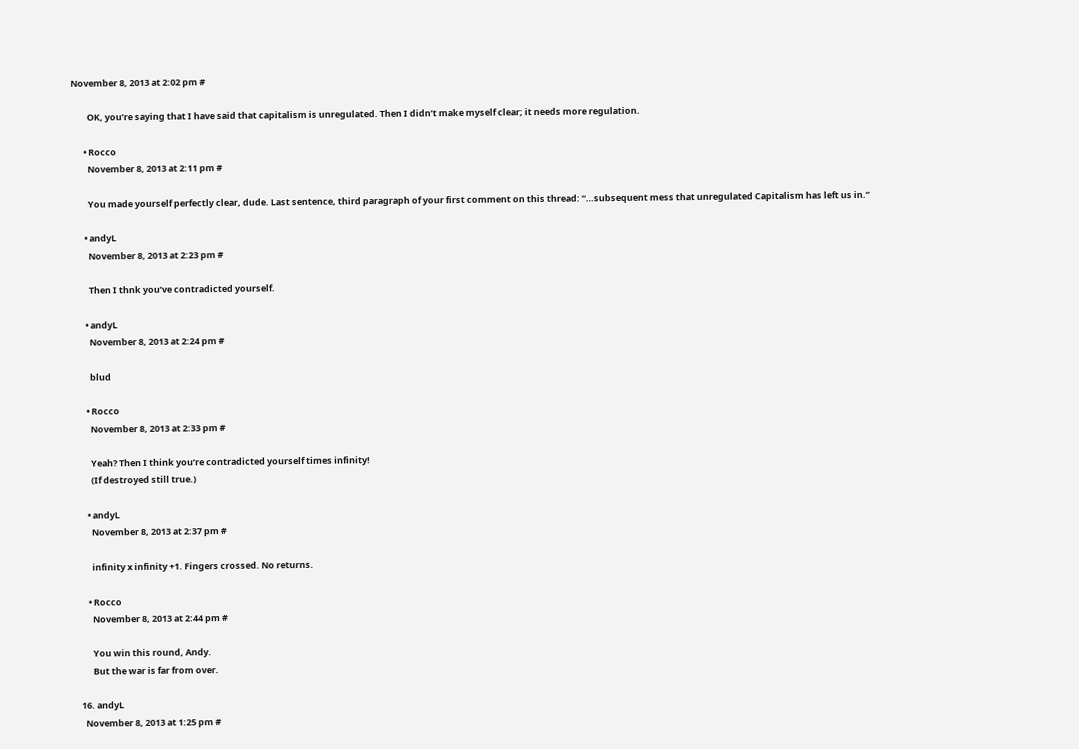November 8, 2013 at 2:02 pm #

        OK, you’re saying that I have said that capitalism is unregulated. Then I didn’t make myself clear; it needs more regulation.

      • Rocco
        November 8, 2013 at 2:11 pm #

        You made yourself perfectly clear, dude. Last sentence, third paragraph of your first comment on this thread: “…subsequent mess that unregulated Capitalism has left us in.”

      • andyL
        November 8, 2013 at 2:23 pm #

        Then I thnk you’ve contradicted yourself.

      • andyL
        November 8, 2013 at 2:24 pm #

        blud

      • Rocco
        November 8, 2013 at 2:33 pm #

        Yeah? Then I think you’re contradicted yourself times infinity!
        (If destroyed still true.)

      • andyL
        November 8, 2013 at 2:37 pm #

        infinity x infinity +1. Fingers crossed. No returns.

      • Rocco
        November 8, 2013 at 2:44 pm #

        You win this round, Andy.
        But the war is far from over.

  16. andyL
    November 8, 2013 at 1:25 pm #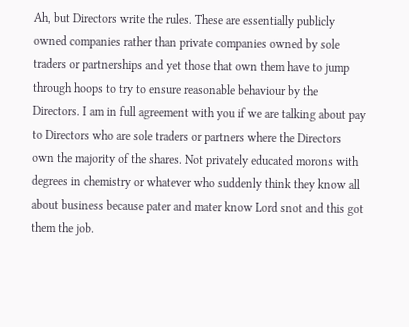Ah, but Directors write the rules. These are essentially publicly owned companies rather than private companies owned by sole traders or partnerships and yet those that own them have to jump through hoops to try to ensure reasonable behaviour by the Directors. I am in full agreement with you if we are talking about pay to Directors who are sole traders or partners where the Directors own the majority of the shares. Not privately educated morons with degrees in chemistry or whatever who suddenly think they know all about business because pater and mater know Lord snot and this got them the job.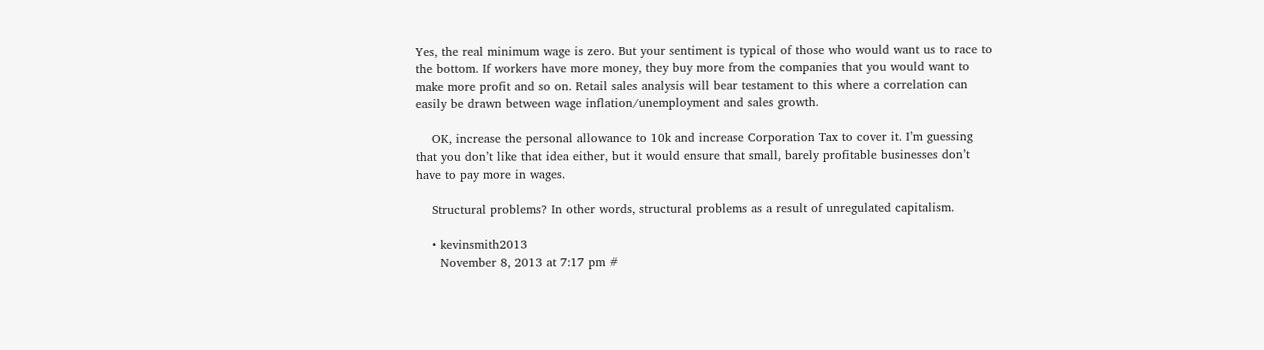Yes, the real minimum wage is zero. But your sentiment is typical of those who would want us to race to the bottom. If workers have more money, they buy more from the companies that you would want to make more profit and so on. Retail sales analysis will bear testament to this where a correlation can easily be drawn between wage inflation/unemployment and sales growth.

    OK, increase the personal allowance to 10k and increase Corporation Tax to cover it. I’m guessing that you don’t like that idea either, but it would ensure that small, barely profitable businesses don’t have to pay more in wages.

    Structural problems? In other words, structural problems as a result of unregulated capitalism.

    • kevinsmith2013
      November 8, 2013 at 7:17 pm #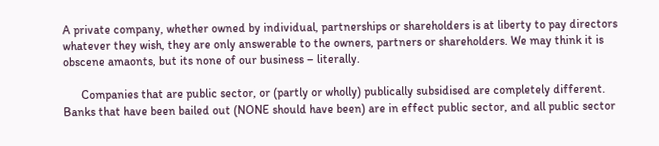A private company, whether owned by individual, partnerships or shareholders is at liberty to pay directors whatever they wish, they are only answerable to the owners, partners or shareholders. We may think it is obscene amaonts, but its none of our business – literally.

      Companies that are public sector, or (partly or wholly) publically subsidised are completely different. Banks that have been bailed out (NONE should have been) are in effect public sector, and all public sector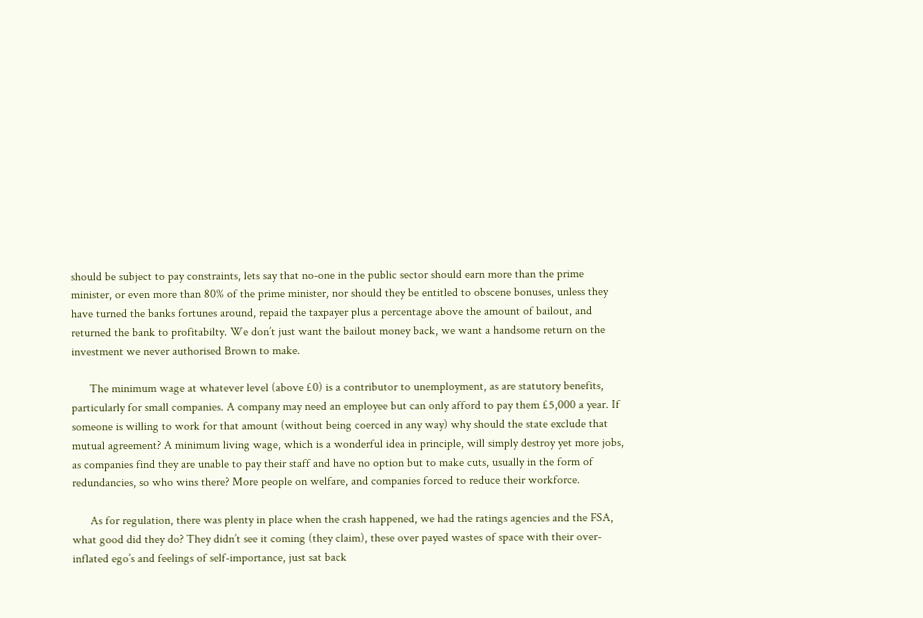should be subject to pay constraints, lets say that no-one in the public sector should earn more than the prime minister, or even more than 80% of the prime minister, nor should they be entitled to obscene bonuses, unless they have turned the banks fortunes around, repaid the taxpayer plus a percentage above the amount of bailout, and returned the bank to profitabilty. We don’t just want the bailout money back, we want a handsome return on the investment we never authorised Brown to make.

      The minimum wage at whatever level (above £0) is a contributor to unemployment, as are statutory benefits, particularly for small companies. A company may need an employee but can only afford to pay them £5,000 a year. If someone is willing to work for that amount (without being coerced in any way) why should the state exclude that mutual agreement? A minimum living wage, which is a wonderful idea in principle, will simply destroy yet more jobs, as companies find they are unable to pay their staff and have no option but to make cuts, usually in the form of redundancies, so who wins there? More people on welfare, and companies forced to reduce their workforce.

      As for regulation, there was plenty in place when the crash happened, we had the ratings agencies and the FSA, what good did they do? They didn’t see it coming (they claim), these over payed wastes of space with their over-inflated ego’s and feelings of self-importance, just sat back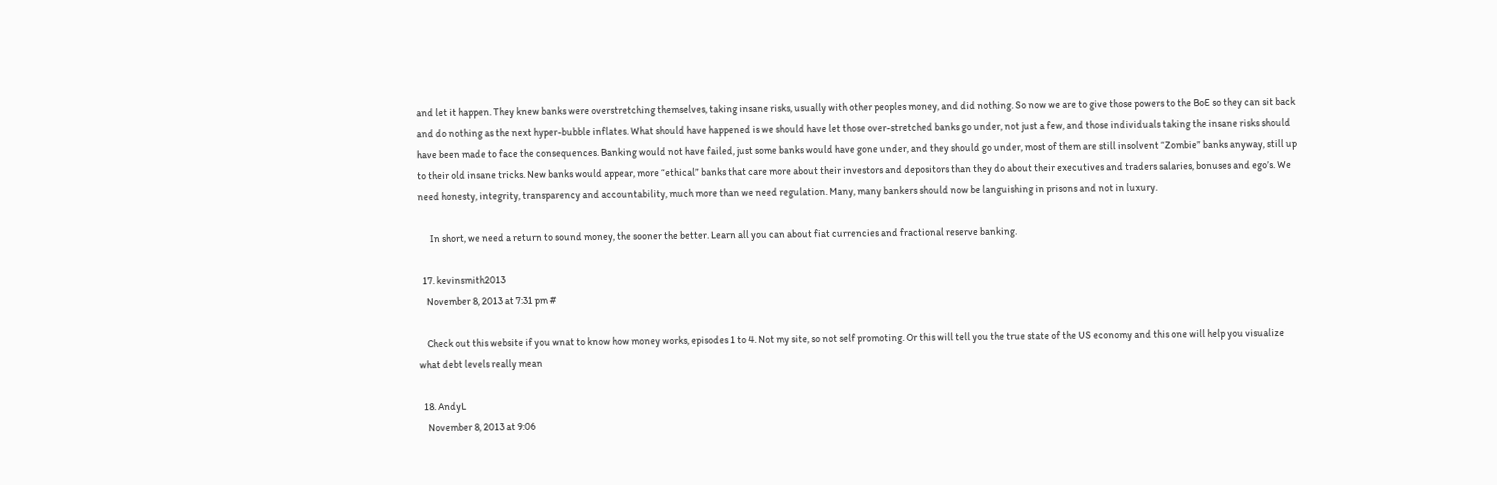and let it happen. They knew banks were overstretching themselves, taking insane risks, usually with other peoples money, and did nothing. So now we are to give those powers to the BoE so they can sit back and do nothing as the next hyper-bubble inflates. What should have happened is we should have let those over-stretched banks go under, not just a few, and those individuals taking the insane risks should have been made to face the consequences. Banking would not have failed, just some banks would have gone under, and they should go under, most of them are still insolvent “Zombie” banks anyway, still up to their old insane tricks. New banks would appear, more “ethical” banks that care more about their investors and depositors than they do about their executives and traders salaries, bonuses and ego’s. We need honesty, integrity, transparency and accountability, much more than we need regulation. Many, many bankers should now be languishing in prisons and not in luxury.

      In short, we need a return to sound money, the sooner the better. Learn all you can about fiat currencies and fractional reserve banking.

  17. kevinsmith2013
    November 8, 2013 at 7:31 pm #

    Check out this website if you wnat to know how money works, episodes 1 to 4. Not my site, so not self promoting. Or this will tell you the true state of the US economy and this one will help you visualize what debt levels really mean

  18. AndyL
    November 8, 2013 at 9:06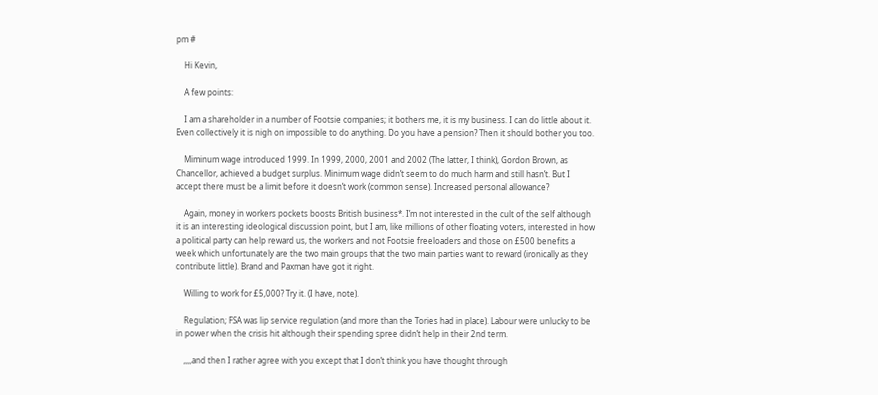pm #

    Hi Kevin,

    A few points:

    I am a shareholder in a number of Footsie companies; it bothers me, it is my business. I can do little about it. Even collectively it is nigh on impossible to do anything. Do you have a pension? Then it should bother you too.

    Miminum wage introduced 1999. In 1999, 2000, 2001 and 2002 (The latter, I think), Gordon Brown, as Chancellor, achieved a budget surplus. Minimum wage didn’t seem to do much harm and still hasn’t. But I accept there must be a limit before it doesn’t work (common sense). Increased personal allowance?

    Again, money in workers pockets boosts British business*. I’m not interested in the cult of the self although it is an interesting ideological discussion point, but I am, like millions of other floating voters, interested in how a political party can help reward us, the workers and not Footsie freeloaders and those on £500 benefits a week which unfortunately are the two main groups that the two main parties want to reward (ironically as they contribute little). Brand and Paxman have got it right.

    Willing to work for £5,000? Try it. (I have, note).

    Regulation; FSA was lip service regulation (and more than the Tories had in place). Labour were unlucky to be in power when the crisis hit although their spending spree didn’t help in their 2nd term.

    ,,,,and then I rather agree with you except that I don’t think you have thought through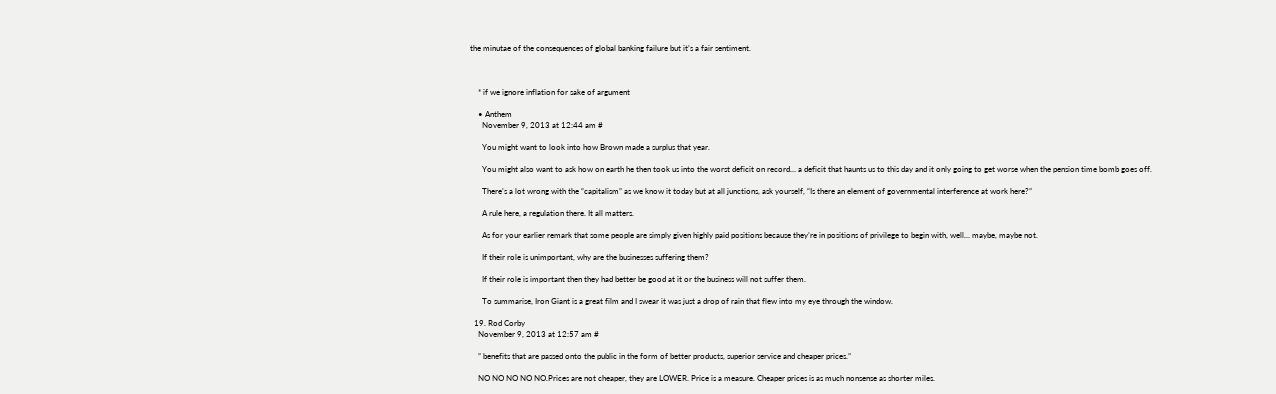the minutae of the consequences of global banking failure but it’s a fair sentiment.



    * if we ignore inflation for sake of argument

    • Anthem
      November 9, 2013 at 12:44 am #

      You might want to look into how Brown made a surplus that year.

      You might also want to ask how on earth he then took us into the worst deficit on record… a deficit that haunts us to this day and it only going to get worse when the pension time bomb goes off.

      There’s a lot wrong with the “capitalism” as we know it today but at all junctions, ask yourself, “Is there an element of governmental interference at work here?”

      A rule here, a regulation there. It all matters.

      As for your earlier remark that some people are simply given highly paid positions because they’re in positions of privilege to begin with, well… maybe, maybe not.

      If their role is unimportant, why are the businesses suffering them?

      If their role is important then they had better be good at it or the business will not suffer them.

      To summarise, Iron Giant is a great film and I swear it was just a drop of rain that flew into my eye through the window.

  19. Rod Corby
    November 9, 2013 at 12:57 am #

    ” benefits that are passed onto the public in the form of better products, superior service and cheaper prices.”

    NO NO NO NO NO.Prices are not cheaper, they are LOWER. Price is a measure. Cheaper prices is as much nonsense as shorter miles.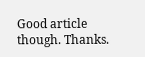Good article though. Thanks.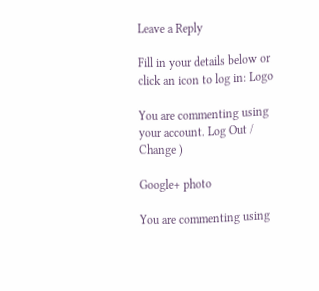Leave a Reply

Fill in your details below or click an icon to log in: Logo

You are commenting using your account. Log Out /  Change )

Google+ photo

You are commenting using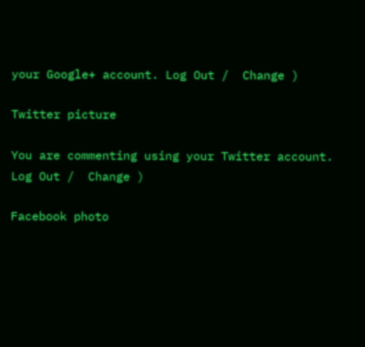your Google+ account. Log Out /  Change )

Twitter picture

You are commenting using your Twitter account. Log Out /  Change )

Facebook photo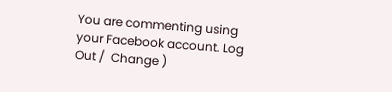You are commenting using your Facebook account. Log Out /  Change )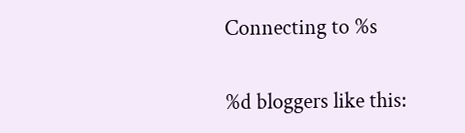Connecting to %s

%d bloggers like this: